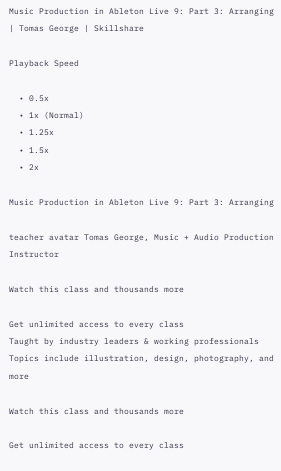Music Production in Ableton Live 9: Part 3: Arranging | Tomas George | Skillshare

Playback Speed

  • 0.5x
  • 1x (Normal)
  • 1.25x
  • 1.5x
  • 2x

Music Production in Ableton Live 9: Part 3: Arranging

teacher avatar Tomas George, Music + Audio Production Instructor

Watch this class and thousands more

Get unlimited access to every class
Taught by industry leaders & working professionals
Topics include illustration, design, photography, and more

Watch this class and thousands more

Get unlimited access to every class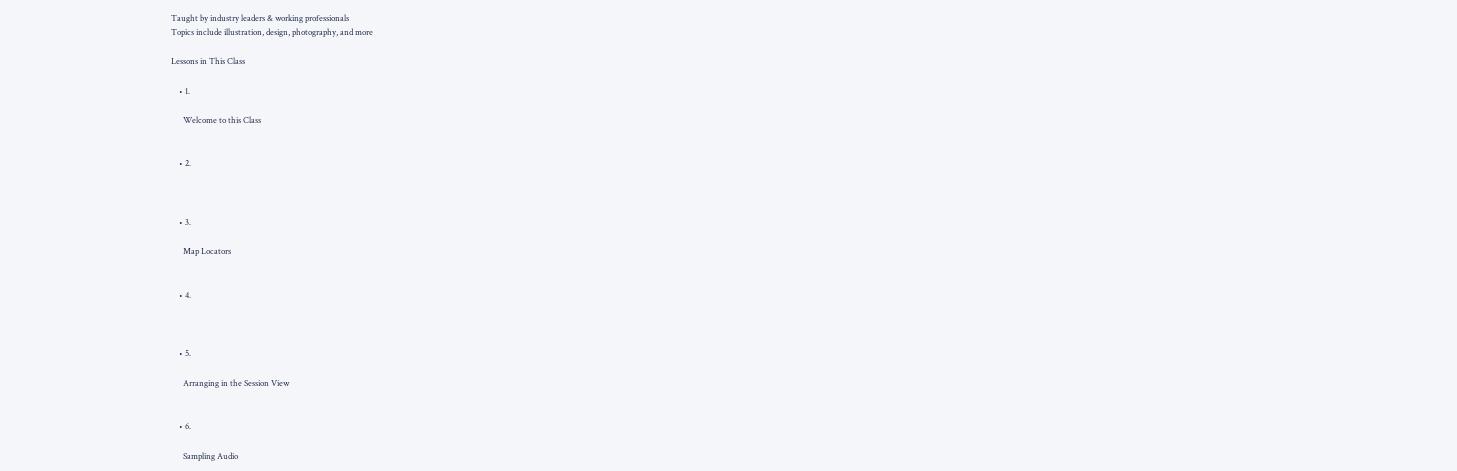Taught by industry leaders & working professionals
Topics include illustration, design, photography, and more

Lessons in This Class

    • 1.

      Welcome to this Class


    • 2.



    • 3.

      Map Locators


    • 4.



    • 5.

      Arranging in the Session View


    • 6.

      Sampling Audio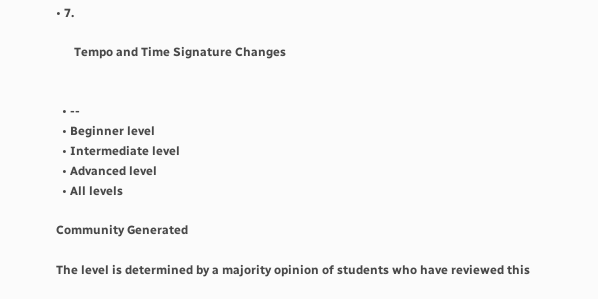• 7.

      Tempo and Time Signature Changes


  • --
  • Beginner level
  • Intermediate level
  • Advanced level
  • All levels

Community Generated

The level is determined by a majority opinion of students who have reviewed this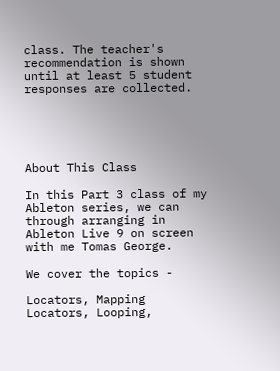class. The teacher's recommendation is shown until at least 5 student responses are collected.





About This Class

In this Part 3 class of my Ableton series, we can through arranging in Ableton Live 9 on screen with me Tomas George.

We cover the topics -

Locators, Mapping Locators, Looping,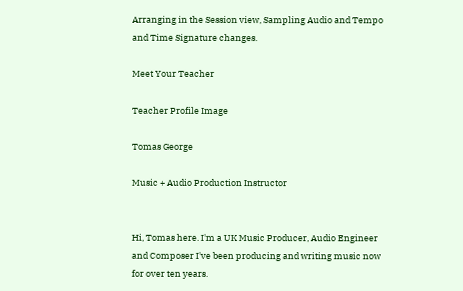Arranging in the Session view, Sampling Audio and Tempo and Time Signature changes.

Meet Your Teacher

Teacher Profile Image

Tomas George

Music + Audio Production Instructor


Hi, Tomas here. I'm a UK Music Producer, Audio Engineer and Composer I've been producing and writing music now for over ten years.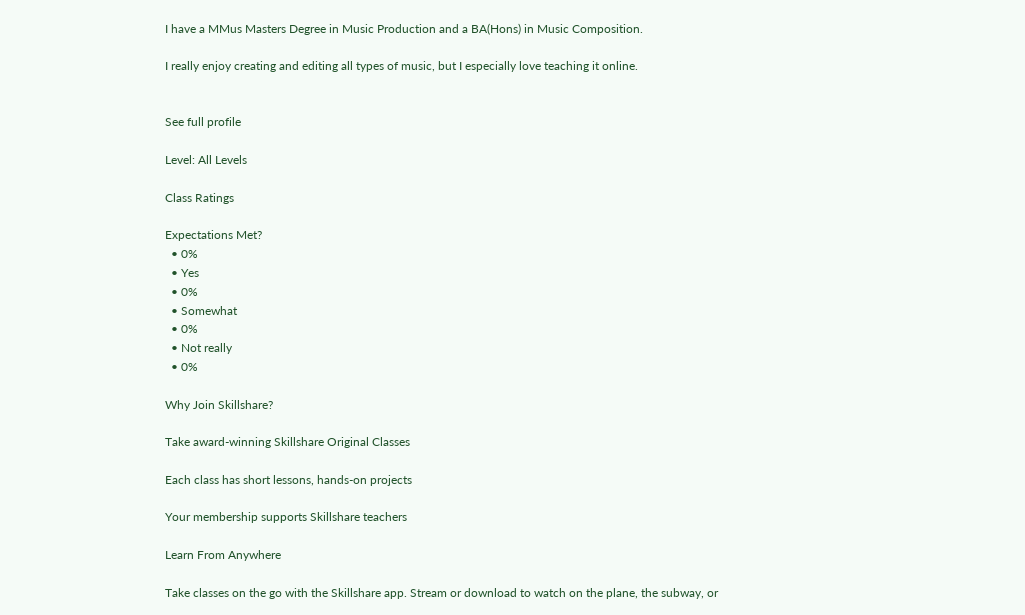I have a MMus Masters Degree in Music Production and a BA(Hons) in Music Composition.

I really enjoy creating and editing all types of music, but I especially love teaching it online.


See full profile

Level: All Levels

Class Ratings

Expectations Met?
  • 0%
  • Yes
  • 0%
  • Somewhat
  • 0%
  • Not really
  • 0%

Why Join Skillshare?

Take award-winning Skillshare Original Classes

Each class has short lessons, hands-on projects

Your membership supports Skillshare teachers

Learn From Anywhere

Take classes on the go with the Skillshare app. Stream or download to watch on the plane, the subway, or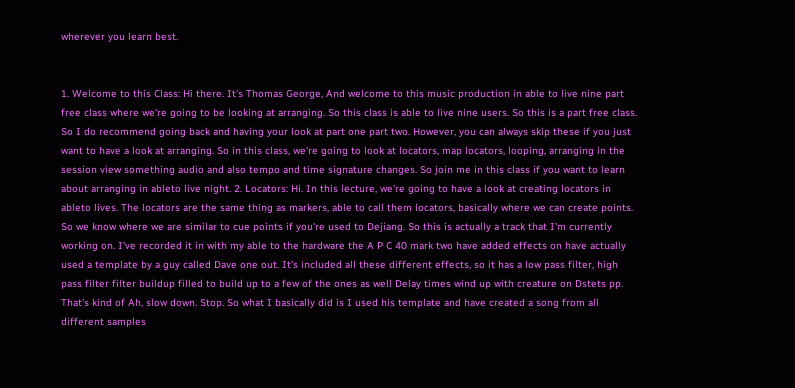wherever you learn best.


1. Welcome to this Class: Hi there. It's Thomas George, And welcome to this music production in able to live nine part free class where we're going to be looking at arranging. So this class is able to live nine users. So this is a part free class. So I do recommend going back and having your look at part one part two. However, you can always skip these if you just want to have a look at arranging. So in this class, we're going to look at locators, map locators, looping, arranging in the session view something audio and also tempo and time signature changes. So join me in this class if you want to learn about arranging in ableto live night. 2. Locators: Hi. In this lecture, we're going to have a look at creating locators in ableto lives. The locators are the same thing as markers, able to call them locators, basically where we can create points. So we know where we are similar to cue points if you're used to Dejiang. So this is actually a track that I'm currently working on. I've recorded it in with my able to the hardware the A P C 40 mark two have added effects on have actually used a template by a guy called Dave one out. It's included all these different effects, so it has a low pass filter, high pass filter filter buildup filled to build up to a few of the ones as well Delay times wind up with creature on Dstets pp. That's kind of Ah, slow down. Stop. So what I basically did is I used his template and have created a song from all different samples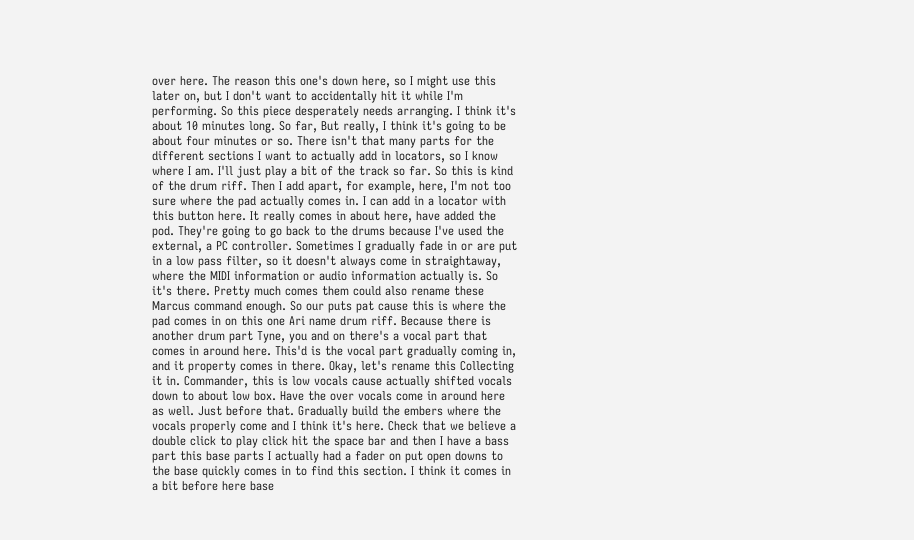over here. The reason this one's down here, so I might use this later on, but I don't want to accidentally hit it while I'm performing. So this piece desperately needs arranging. I think it's about 10 minutes long. So far, But really, I think it's going to be about four minutes or so. There isn't that many parts for the different sections I want to actually add in locators, so I know where I am. I'll just play a bit of the track so far. So this is kind of the drum riff. Then I add apart, for example, here, I'm not too sure where the pad actually comes in. I can add in a locator with this button here. It really comes in about here, have added the pod. They're going to go back to the drums because I've used the external, a PC controller. Sometimes I gradually fade in or are put in a low pass filter, so it doesn't always come in straightaway, where the MIDI information or audio information actually is. So it's there. Pretty much comes them could also rename these Marcus command enough. So our puts pat cause this is where the pad comes in on this one Ari name drum riff. Because there is another drum part Tyne, you and on there's a vocal part that comes in around here. This'd is the vocal part gradually coming in, and it property comes in there. Okay, let's rename this Collecting it in. Commander, this is low vocals cause actually shifted vocals down to about low box. Have the over vocals come in around here as well. Just before that. Gradually build the embers where the vocals properly come and I think it's here. Check that we believe a double click to play click hit the space bar and then I have a bass part this base parts I actually had a fader on put open downs to the base quickly comes in to find this section. I think it comes in a bit before here base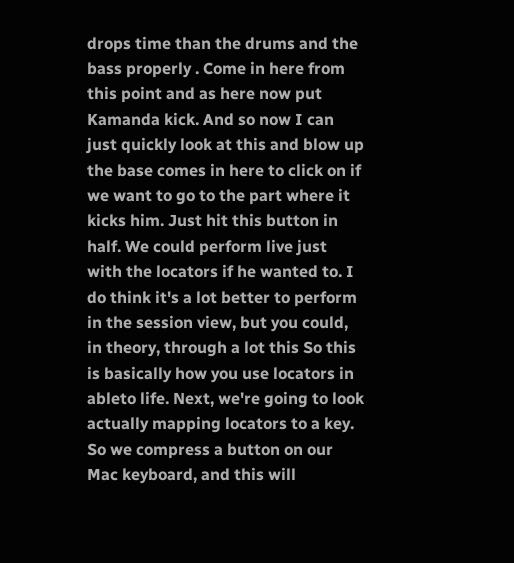drops time than the drums and the bass properly . Come in here from this point and as here now put Kamanda kick. And so now I can just quickly look at this and blow up the base comes in here to click on if we want to go to the part where it kicks him. Just hit this button in half. We could perform live just with the locators if he wanted to. I do think it's a lot better to perform in the session view, but you could, in theory, through a lot this So this is basically how you use locators in ableto life. Next, we're going to look actually mapping locators to a key. So we compress a button on our Mac keyboard, and this will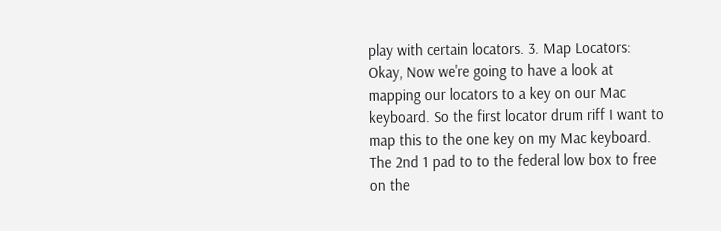play with certain locators. 3. Map Locators: Okay, Now we're going to have a look at mapping our locators to a key on our Mac keyboard. So the first locator drum riff I want to map this to the one key on my Mac keyboard. The 2nd 1 pad to to the federal low box to free on the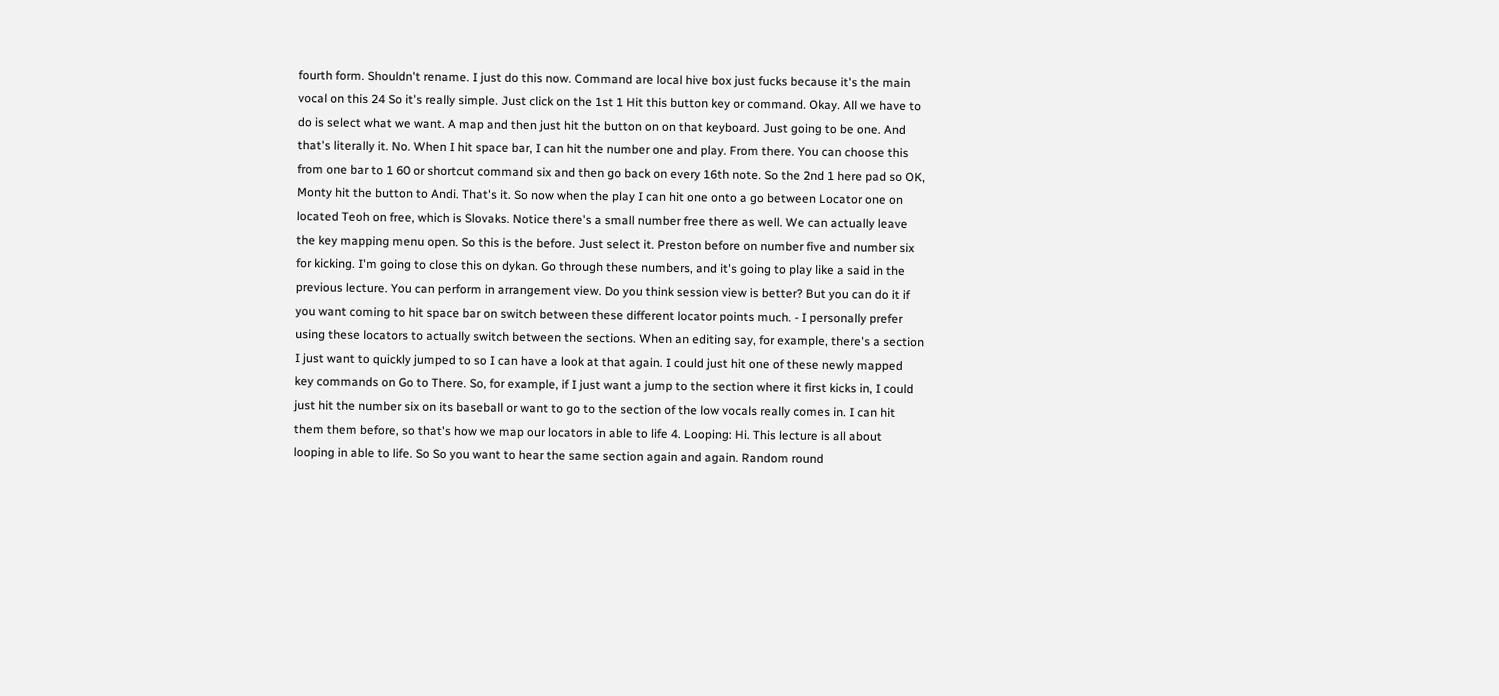fourth form. Shouldn't rename. I just do this now. Command are local hive box just fucks because it's the main vocal on this 24 So it's really simple. Just click on the 1st 1 Hit this button key or command. Okay. All we have to do is select what we want. A map and then just hit the button on on that keyboard. Just going to be one. And that's literally it. No. When I hit space bar, I can hit the number one and play. From there. You can choose this from one bar to 1 60 or shortcut command six and then go back on every 16th note. So the 2nd 1 here pad so OK, Monty hit the button to Andi. That's it. So now when the play I can hit one onto a go between Locator one on located Teoh on free, which is Slovaks. Notice there's a small number free there as well. We can actually leave the key mapping menu open. So this is the before. Just select it. Preston before on number five and number six for kicking. I'm going to close this on dykan. Go through these numbers, and it's going to play like a said in the previous lecture. You can perform in arrangement view. Do you think session view is better? But you can do it if you want coming to hit space bar on switch between these different locator points much. - I personally prefer using these locators to actually switch between the sections. When an editing say, for example, there's a section I just want to quickly jumped to so I can have a look at that again. I could just hit one of these newly mapped key commands on Go to There. So, for example, if I just want a jump to the section where it first kicks in, I could just hit the number six on its baseball or want to go to the section of the low vocals really comes in. I can hit them them before, so that's how we map our locators in able to life 4. Looping: Hi. This lecture is all about looping in able to life. So So you want to hear the same section again and again. Random round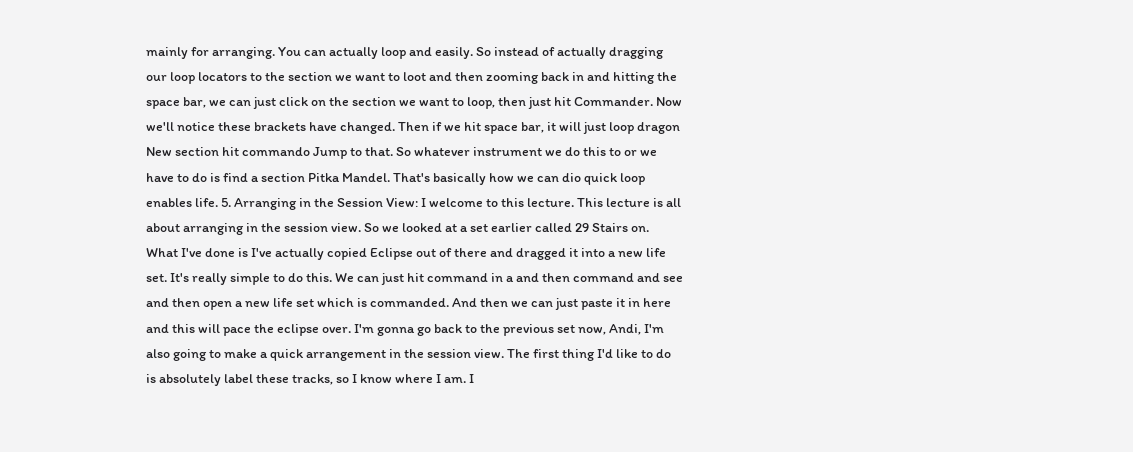mainly for arranging. You can actually loop and easily. So instead of actually dragging our loop locators to the section we want to loot and then zooming back in and hitting the space bar, we can just click on the section we want to loop, then just hit Commander. Now we'll notice these brackets have changed. Then if we hit space bar, it will just loop dragon New section hit commando Jump to that. So whatever instrument we do this to or we have to do is find a section Pitka Mandel. That's basically how we can dio quick loop enables life. 5. Arranging in the Session View: I welcome to this lecture. This lecture is all about arranging in the session view. So we looked at a set earlier called 29 Stairs on. What I've done is I've actually copied Eclipse out of there and dragged it into a new life set. It's really simple to do this. We can just hit command in a and then command and see and then open a new life set which is commanded. And then we can just paste it in here and this will pace the eclipse over. I'm gonna go back to the previous set now, Andi, I'm also going to make a quick arrangement in the session view. The first thing I'd like to do is absolutely label these tracks, so I know where I am. I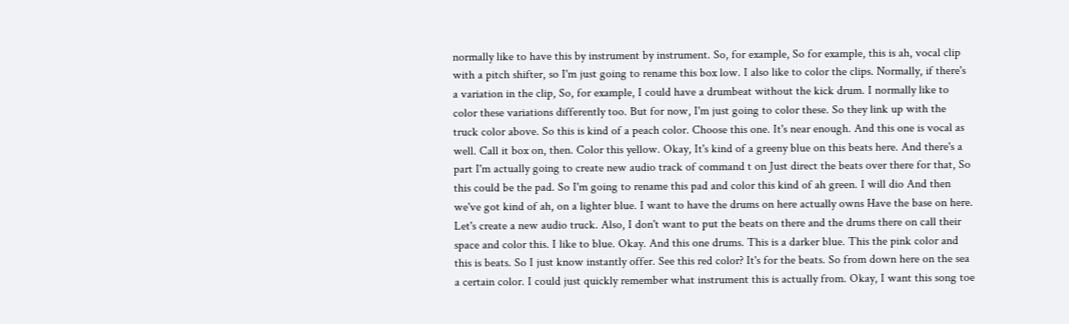normally like to have this by instrument by instrument. So, for example, So for example, this is ah, vocal clip with a pitch shifter, so I'm just going to rename this box low. I also like to color the clips. Normally, if there's a variation in the clip, So, for example, I could have a drumbeat without the kick drum. I normally like to color these variations differently too. But for now, I'm just going to color these. So they link up with the truck color above. So this is kind of a peach color. Choose this one. It's near enough. And this one is vocal as well. Call it box on, then. Color this yellow. Okay, It's kind of a greeny blue on this beats here. And there's a part I'm actually going to create new audio track of command t on Just direct the beats over there for that, So this could be the pad. So I'm going to rename this pad and color this kind of ah green. I will dio And then we've got kind of ah, on a lighter blue. I want to have the drums on here actually owns Have the base on here. Let's create a new audio truck. Also, I don't want to put the beats on there and the drums there on call their space and color this. I like to blue. Okay. And this one drums. This is a darker blue. This the pink color and this is beats. So I just know instantly offer. See this red color? It's for the beats. So from down here on the sea a certain color. I could just quickly remember what instrument this is actually from. Okay, I want this song toe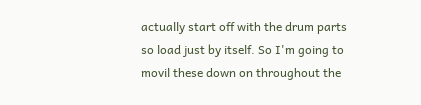actually start off with the drum parts so load just by itself. So I'm going to movil these down on throughout the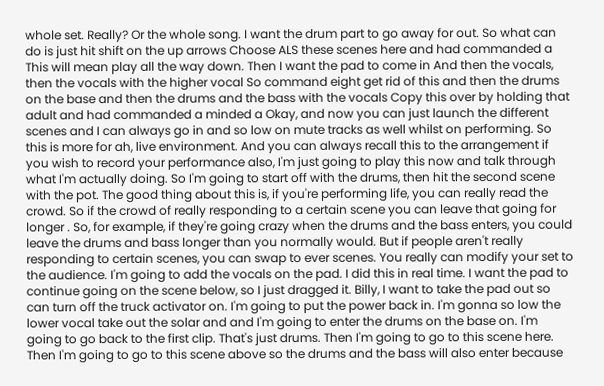whole set. Really? Or the whole song. I want the drum part to go away for out. So what can do is just hit shift on the up arrows Choose ALS these scenes here and had commanded a This will mean play all the way down. Then I want the pad to come in And then the vocals, then the vocals with the higher vocal So command eight get rid of this and then the drums on the base and then the drums and the bass with the vocals Copy this over by holding that adult and had commanded a minded a Okay, and now you can just launch the different scenes and I can always go in and so low on mute tracks as well whilst on performing. So this is more for ah, live environment. And you can always recall this to the arrangement if you wish to record your performance also, I'm just going to play this now and talk through what I'm actually doing. So I'm going to start off with the drums, then hit the second scene with the pot. The good thing about this is, if you're performing life, you can really read the crowd. So if the crowd of really responding to a certain scene you can leave that going for longer . So, for example, if they're going crazy when the drums and the bass enters, you could leave the drums and bass longer than you normally would. But if people aren't really responding to certain scenes, you can swap to ever scenes. You really can modify your set to the audience. I'm going to add the vocals on the pad. I did this in real time. I want the pad to continue going on the scene below, so I just dragged it. Billy, I want to take the pad out so can turn off the truck activator on. I'm going to put the power back in. I'm gonna so low the lower vocal take out the solar and and I'm going to enter the drums on the base on. I'm going to go back to the first clip. That's just drums. Then I'm going to go to this scene here. Then I'm going to go to this scene above so the drums and the bass will also enter because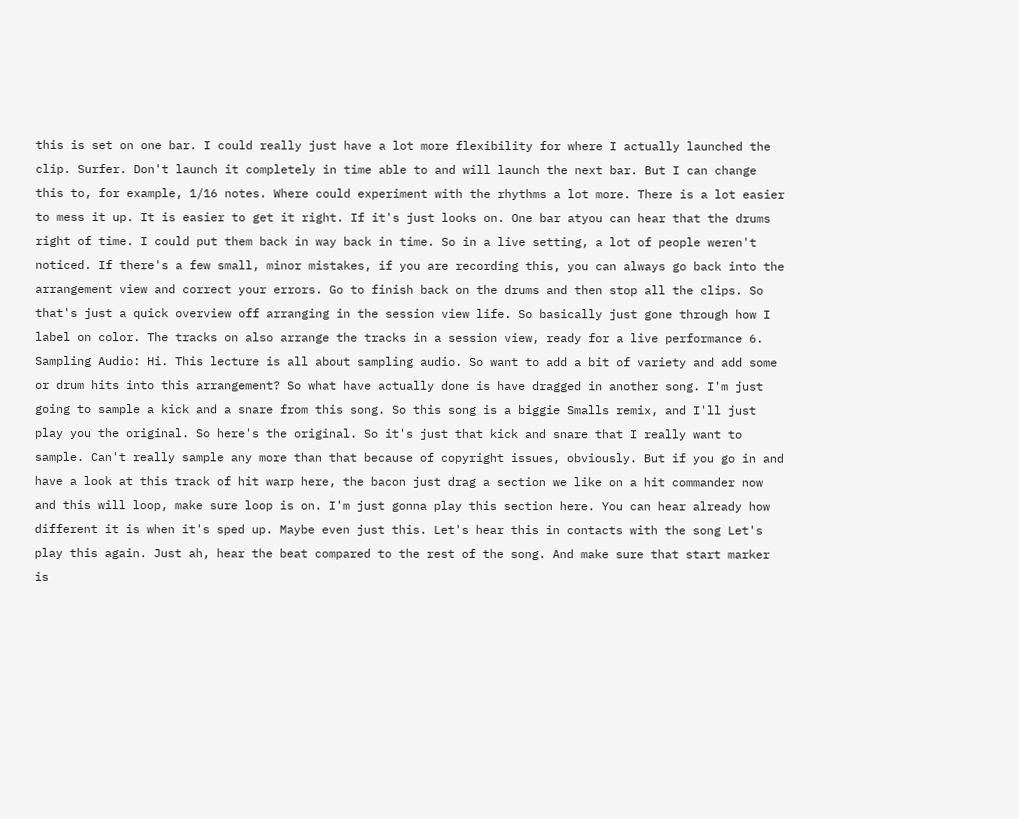this is set on one bar. I could really just have a lot more flexibility for where I actually launched the clip. Surfer. Don't launch it completely in time able to and will launch the next bar. But I can change this to, for example, 1/16 notes. Where could experiment with the rhythms a lot more. There is a lot easier to mess it up. It is easier to get it right. If it's just looks on. One bar atyou can hear that the drums right of time. I could put them back in way back in time. So in a live setting, a lot of people weren't noticed. If there's a few small, minor mistakes, if you are recording this, you can always go back into the arrangement view and correct your errors. Go to finish back on the drums and then stop all the clips. So that's just a quick overview off arranging in the session view life. So basically just gone through how I label on color. The tracks on also arrange the tracks in a session view, ready for a live performance 6. Sampling Audio: Hi. This lecture is all about sampling audio. So want to add a bit of variety and add some or drum hits into this arrangement? So what have actually done is have dragged in another song. I'm just going to sample a kick and a snare from this song. So this song is a biggie Smalls remix, and I'll just play you the original. So here's the original. So it's just that kick and snare that I really want to sample. Can't really sample any more than that because of copyright issues, obviously. But if you go in and have a look at this track of hit warp here, the bacon just drag a section we like on a hit commander now and this will loop, make sure loop is on. I'm just gonna play this section here. You can hear already how different it is when it's sped up. Maybe even just this. Let's hear this in contacts with the song Let's play this again. Just ah, hear the beat compared to the rest of the song. And make sure that start marker is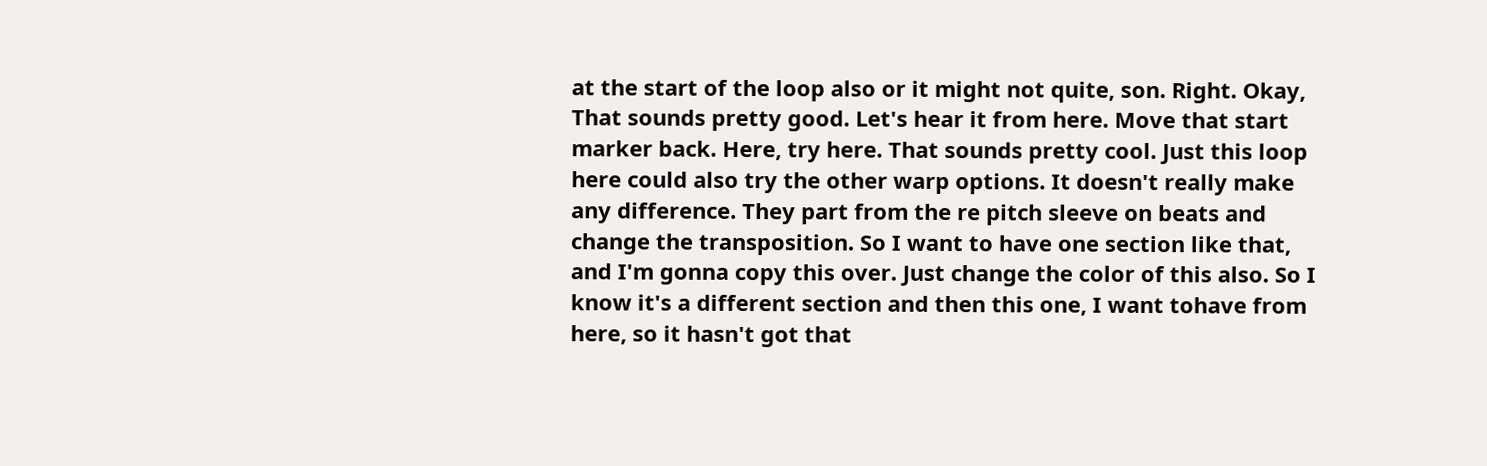at the start of the loop also or it might not quite, son. Right. Okay, That sounds pretty good. Let's hear it from here. Move that start marker back. Here, try here. That sounds pretty cool. Just this loop here could also try the other warp options. It doesn't really make any difference. They part from the re pitch sleeve on beats and change the transposition. So I want to have one section like that, and I'm gonna copy this over. Just change the color of this also. So I know it's a different section and then this one, I want tohave from here, so it hasn't got that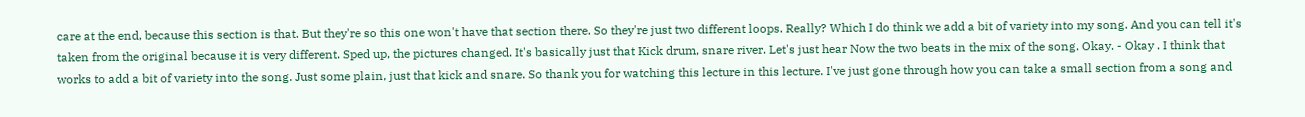care at the end, because this section is that. But they're so this one won't have that section there. So they're just two different loops. Really? Which I do think we add a bit of variety into my song. And you can tell it's taken from the original because it is very different. Sped up, the pictures changed. It's basically just that Kick drum, snare river. Let's just hear Now the two beats in the mix of the song. Okay. - Okay . I think that works to add a bit of variety into the song. Just some plain, just that kick and snare. So thank you for watching this lecture in this lecture. I've just gone through how you can take a small section from a song and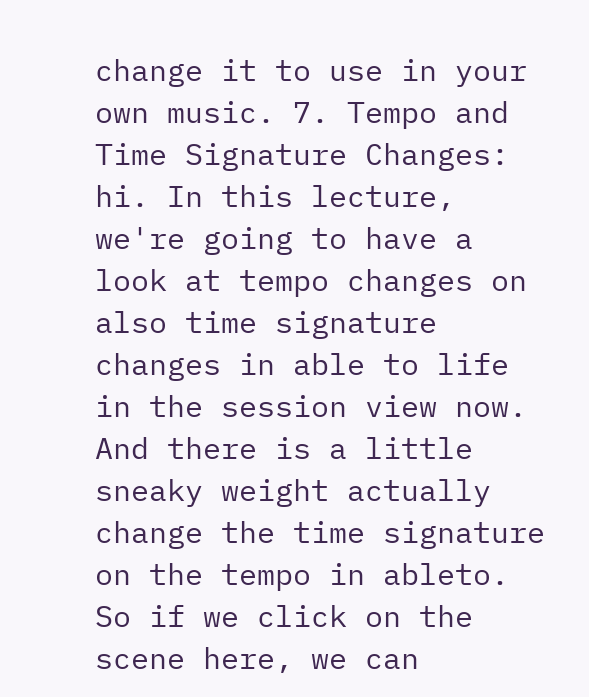change it to use in your own music. 7. Tempo and Time Signature Changes: hi. In this lecture, we're going to have a look at tempo changes on also time signature changes in able to life in the session view now. And there is a little sneaky weight actually change the time signature on the tempo in ableto. So if we click on the scene here, we can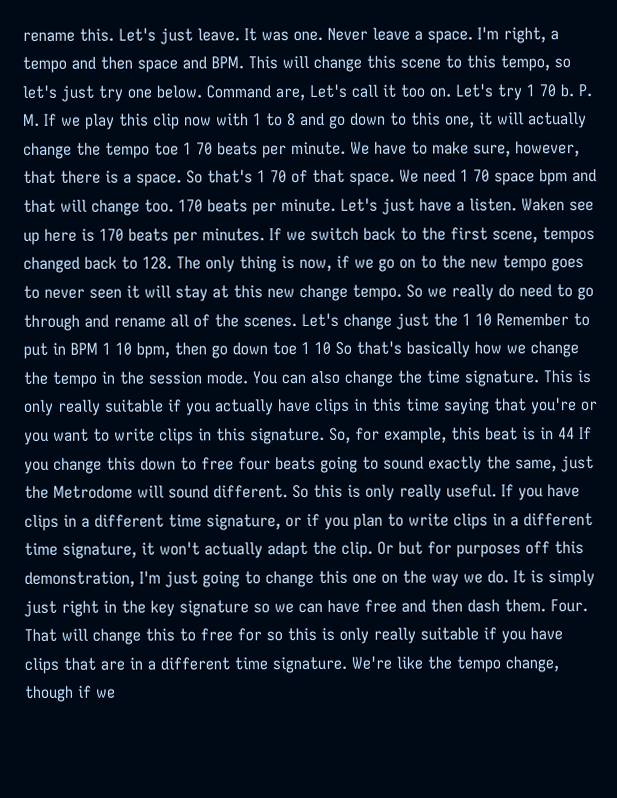rename this. Let's just leave. It was one. Never leave a space. I'm right, a tempo and then space and BPM. This will change this scene to this tempo, so let's just try one below. Command are, Let's call it too on. Let's try 1 70 b. P. M. If we play this clip now with 1 to 8 and go down to this one, it will actually change the tempo toe 1 70 beats per minute. We have to make sure, however, that there is a space. So that's 1 70 of that space. We need 1 70 space bpm and that will change too. 170 beats per minute. Let's just have a listen. Waken see up here is 170 beats per minutes. If we switch back to the first scene, tempos changed back to 128. The only thing is now, if we go on to the new tempo goes to never seen it will stay at this new change tempo. So we really do need to go through and rename all of the scenes. Let's change just the 1 10 Remember to put in BPM 1 10 bpm, then go down toe 1 10 So that's basically how we change the tempo in the session mode. You can also change the time signature. This is only really suitable if you actually have clips in this time saying that you're or you want to write clips in this signature. So, for example, this beat is in 44 If you change this down to free four beats going to sound exactly the same, just the Metrodome will sound different. So this is only really useful. If you have clips in a different time signature, or if you plan to write clips in a different time signature, it won't actually adapt the clip. Or but for purposes off this demonstration, I'm just going to change this one on the way we do. It is simply just right in the key signature so we can have free and then dash them. Four. That will change this to free for so this is only really suitable if you have clips that are in a different time signature. We're like the tempo change, though if we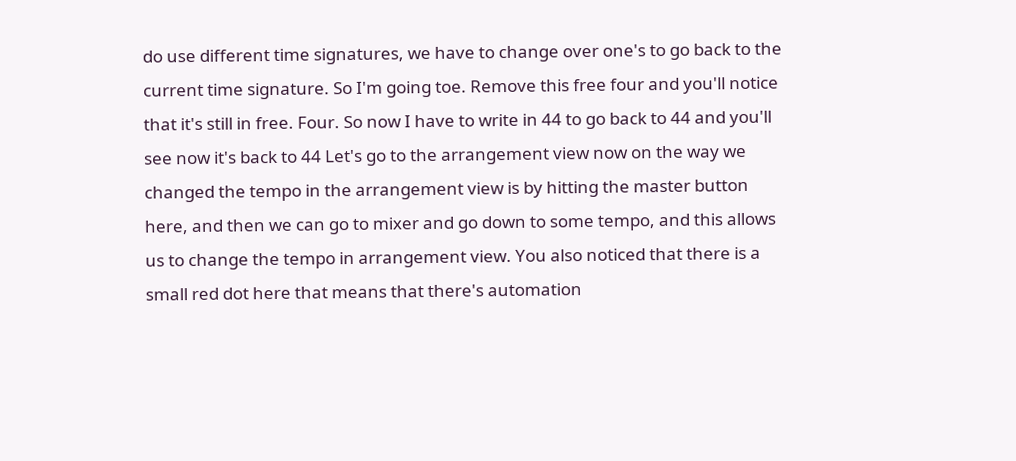do use different time signatures, we have to change over one's to go back to the current time signature. So I'm going toe. Remove this free four and you'll notice that it's still in free. Four. So now I have to write in 44 to go back to 44 and you'll see now it's back to 44 Let's go to the arrangement view now on the way we changed the tempo in the arrangement view is by hitting the master button here, and then we can go to mixer and go down to some tempo, and this allows us to change the tempo in arrangement view. You also noticed that there is a small red dot here that means that there's automation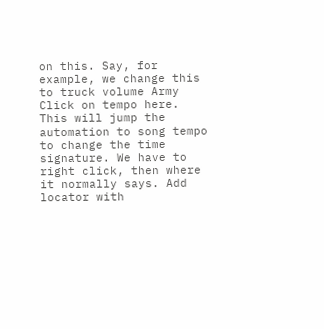on this. Say, for example, we change this to truck volume Army Click on tempo here. This will jump the automation to song tempo to change the time signature. We have to right click, then where it normally says. Add locator with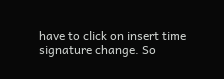have to click on insert time signature change. So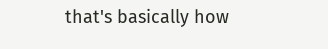that's basically how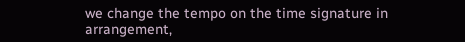we change the tempo on the time signature in arrangement,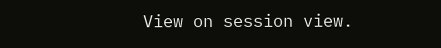View on session view.